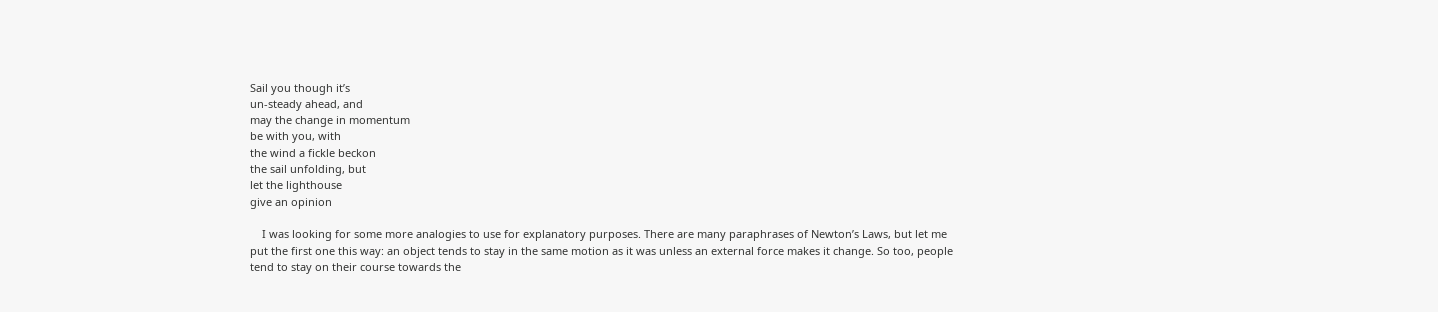Sail you though it’s
un-steady ahead, and
may the change in momentum
be with you, with
the wind a fickle beckon
the sail unfolding, but
let the lighthouse
give an opinion

    I was looking for some more analogies to use for explanatory purposes. There are many paraphrases of Newton’s Laws, but let me put the first one this way: an object tends to stay in the same motion as it was unless an external force makes it change. So too, people tend to stay on their course towards the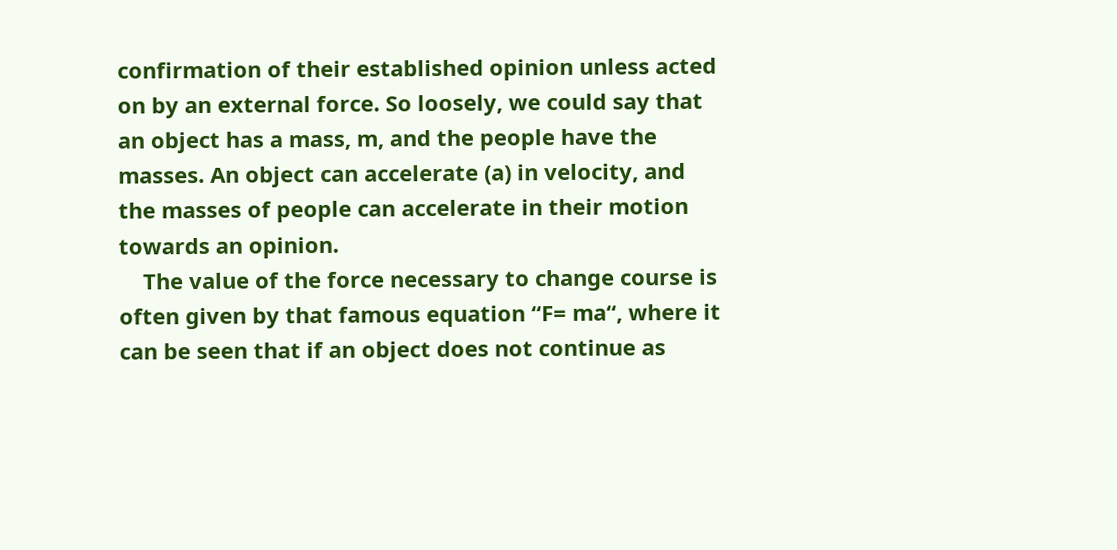confirmation of their established opinion unless acted on by an external force. So loosely, we could say that an object has a mass, m, and the people have the masses. An object can accelerate (a) in velocity, and the masses of people can accelerate in their motion towards an opinion.
    The value of the force necessary to change course is often given by that famous equation “F= ma“, where it can be seen that if an object does not continue as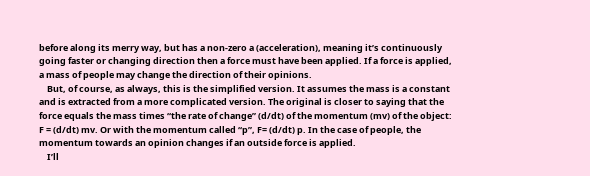before along its merry way, but has a non-zero a (acceleration), meaning it’s continuously going faster or changing direction then a force must have been applied. If a force is applied, a mass of people may change the direction of their opinions.
    But, of course, as always, this is the simplified version. It assumes the mass is a constant and is extracted from a more complicated version. The original is closer to saying that the force equals the mass times “the rate of change” (d/dt) of the momentum (mv) of the object: F = (d/dt) mv. Or with the momentum called “p”, F= (d/dt) p. In the case of people, the momentum towards an opinion changes if an outside force is applied.
    I’ll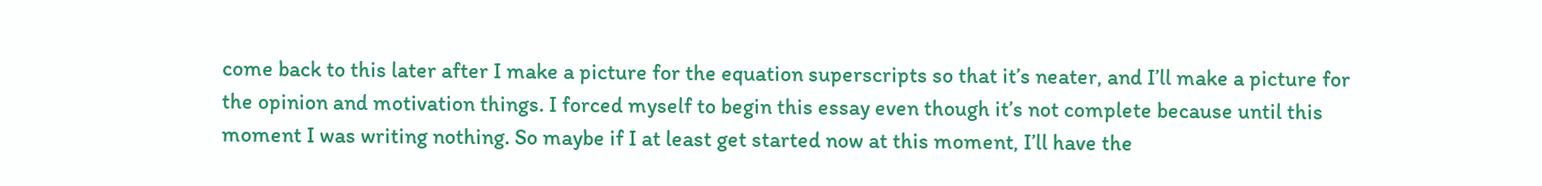come back to this later after I make a picture for the equation superscripts so that it’s neater, and I’ll make a picture for the opinion and motivation things. I forced myself to begin this essay even though it’s not complete because until this moment I was writing nothing. So maybe if I at least get started now at this moment, I’ll have the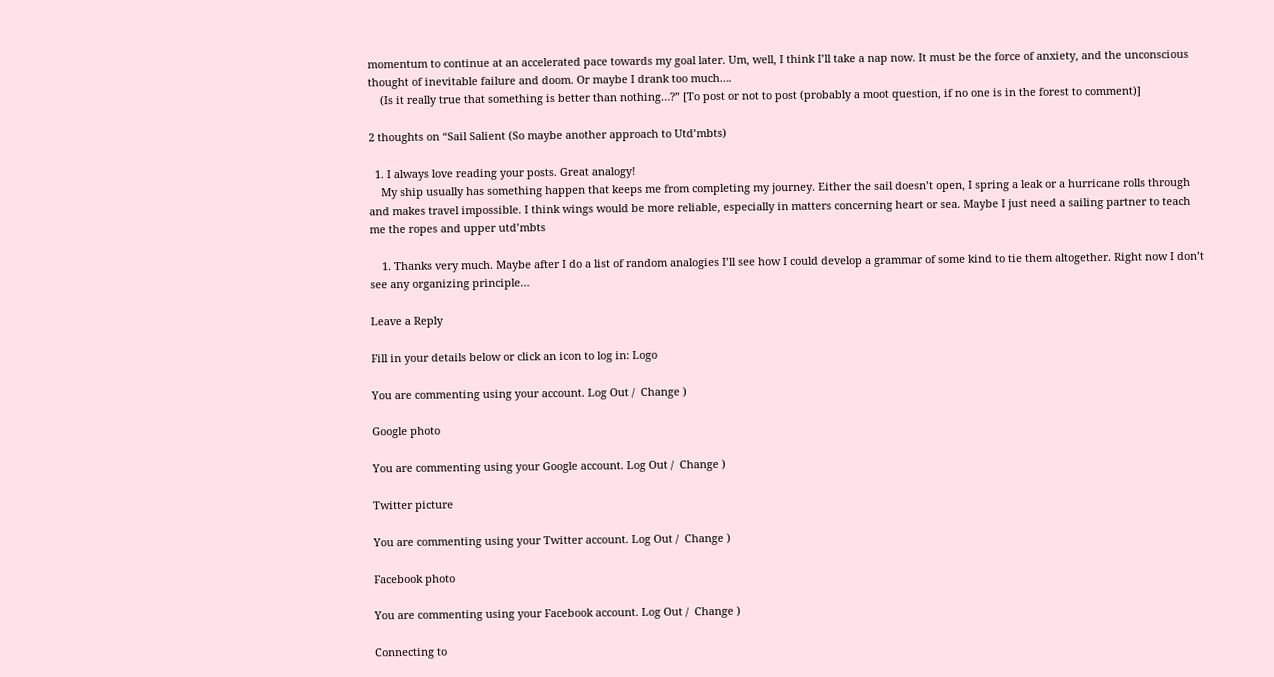momentum to continue at an accelerated pace towards my goal later. Um, well, I think I’ll take a nap now. It must be the force of anxiety, and the unconscious thought of inevitable failure and doom. Or maybe I drank too much….
    (Is it really true that something is better than nothing…?” [To post or not to post (probably a moot question, if no one is in the forest to comment)]

2 thoughts on “Sail Salient (So maybe another approach to Utd’mbts)

  1. I always love reading your posts. Great analogy!
    My ship usually has something happen that keeps me from completing my journey. Either the sail doesn’t open, I spring a leak or a hurricane rolls through and makes travel impossible. I think wings would be more reliable, especially in matters concerning heart or sea. Maybe I just need a sailing partner to teach me the ropes and upper utd’mbts

    1. Thanks very much. Maybe after I do a list of random analogies I’ll see how I could develop a grammar of some kind to tie them altogether. Right now I don’t see any organizing principle…

Leave a Reply

Fill in your details below or click an icon to log in: Logo

You are commenting using your account. Log Out /  Change )

Google photo

You are commenting using your Google account. Log Out /  Change )

Twitter picture

You are commenting using your Twitter account. Log Out /  Change )

Facebook photo

You are commenting using your Facebook account. Log Out /  Change )

Connecting to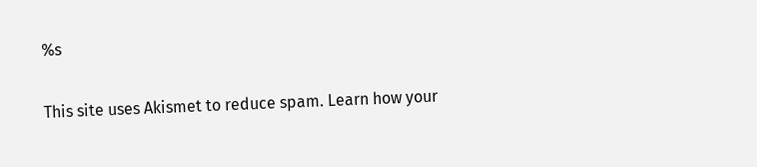%s

This site uses Akismet to reduce spam. Learn how your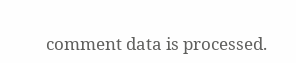comment data is processed.